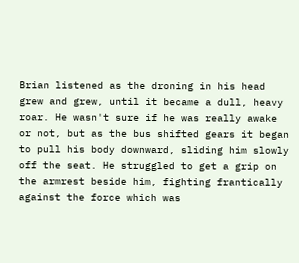Brian listened as the droning in his head grew and grew, until it became a dull, heavy roar. He wasn't sure if he was really awake or not, but as the bus shifted gears it began to pull his body downward, sliding him slowly off the seat. He struggled to get a grip on the armrest beside him, fighting frantically against the force which was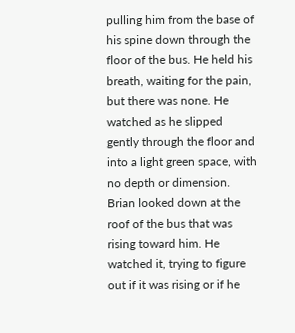pulling him from the base of his spine down through the floor of the bus. He held his breath, waiting for the pain, but there was none. He watched as he slipped gently through the floor and into a light green space, with no depth or dimension. Brian looked down at the roof of the bus that was rising toward him. He watched it, trying to figure out if it was rising or if he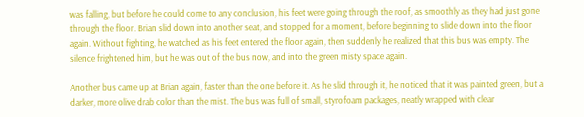was falling, but before he could come to any conclusion, his feet were going through the roof, as smoothly as they had just gone through the floor. Brian slid down into another seat, and stopped for a moment, before beginning to slide down into the floor again. Without fighting, he watched as his feet entered the floor again, then suddenly he realized that this bus was empty. The silence frightened him, but he was out of the bus now, and into the green misty space again.

Another bus came up at Brian again, faster than the one before it. As he slid through it, he noticed that it was painted green, but a darker, more olive drab color than the mist. The bus was full of small, styrofoam packages, neatly wrapped with clear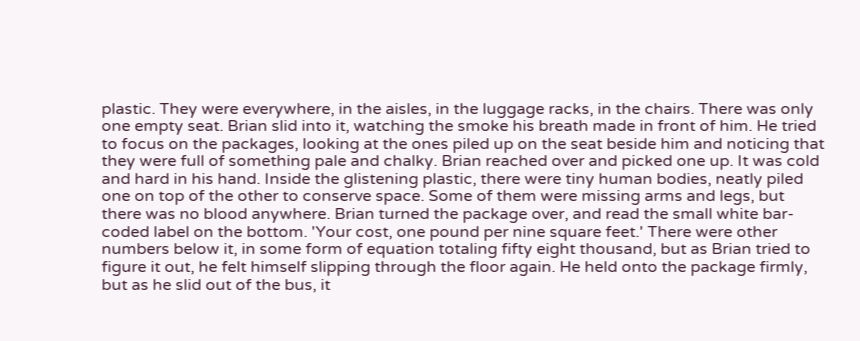plastic. They were everywhere, in the aisles, in the luggage racks, in the chairs. There was only one empty seat. Brian slid into it, watching the smoke his breath made in front of him. He tried to focus on the packages, looking at the ones piled up on the seat beside him and noticing that they were full of something pale and chalky. Brian reached over and picked one up. It was cold and hard in his hand. Inside the glistening plastic, there were tiny human bodies, neatly piled one on top of the other to conserve space. Some of them were missing arms and legs, but there was no blood anywhere. Brian turned the package over, and read the small white bar-coded label on the bottom. 'Your cost, one pound per nine square feet.' There were other numbers below it, in some form of equation totaling fifty eight thousand, but as Brian tried to figure it out, he felt himself slipping through the floor again. He held onto the package firmly, but as he slid out of the bus, it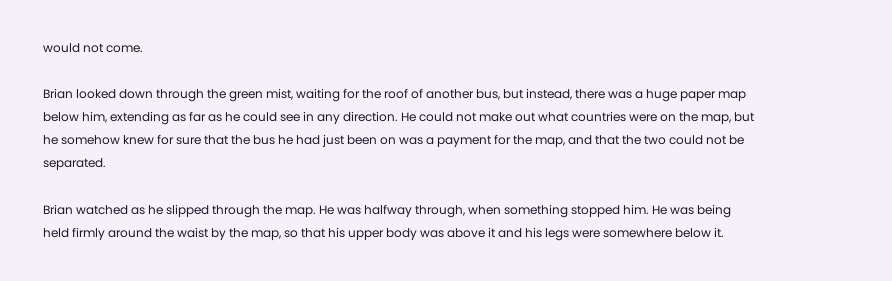would not come.

Brian looked down through the green mist, waiting for the roof of another bus, but instead, there was a huge paper map below him, extending as far as he could see in any direction. He could not make out what countries were on the map, but he somehow knew for sure that the bus he had just been on was a payment for the map, and that the two could not be separated.

Brian watched as he slipped through the map. He was halfway through, when something stopped him. He was being held firmly around the waist by the map, so that his upper body was above it and his legs were somewhere below it.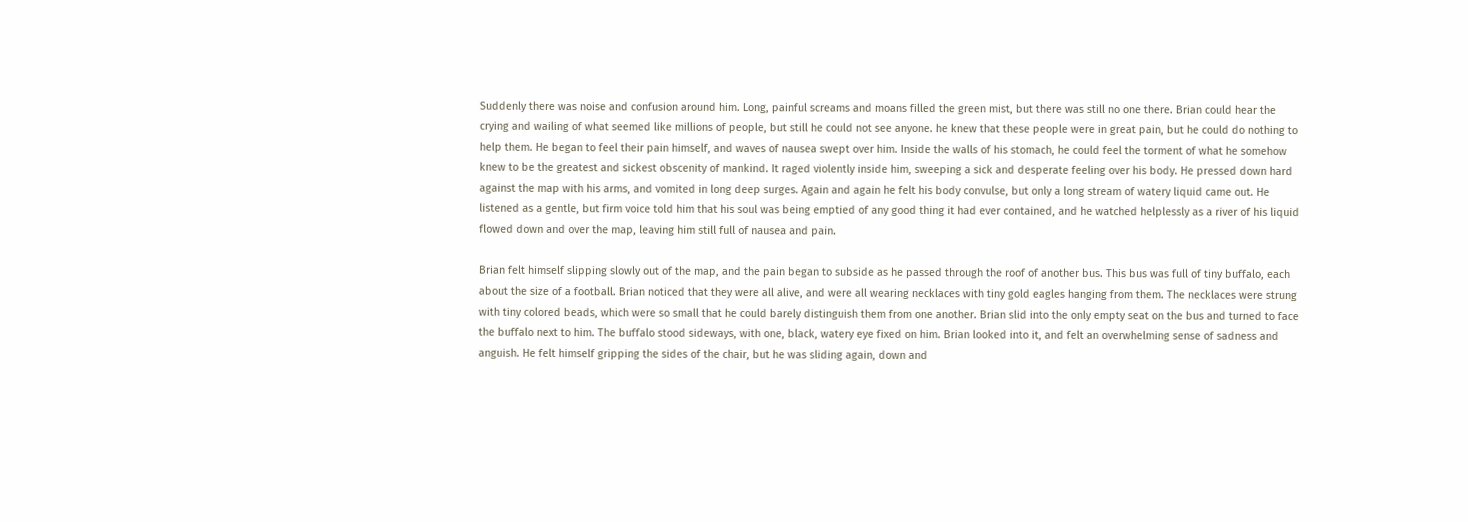Suddenly there was noise and confusion around him. Long, painful screams and moans filled the green mist, but there was still no one there. Brian could hear the crying and wailing of what seemed like millions of people, but still he could not see anyone. he knew that these people were in great pain, but he could do nothing to help them. He began to feel their pain himself, and waves of nausea swept over him. Inside the walls of his stomach, he could feel the torment of what he somehow knew to be the greatest and sickest obscenity of mankind. It raged violently inside him, sweeping a sick and desperate feeling over his body. He pressed down hard against the map with his arms, and vomited in long deep surges. Again and again he felt his body convulse, but only a long stream of watery liquid came out. He listened as a gentle, but firm voice told him that his soul was being emptied of any good thing it had ever contained, and he watched helplessly as a river of his liquid flowed down and over the map, leaving him still full of nausea and pain.

Brian felt himself slipping slowly out of the map, and the pain began to subside as he passed through the roof of another bus. This bus was full of tiny buffalo, each about the size of a football. Brian noticed that they were all alive, and were all wearing necklaces with tiny gold eagles hanging from them. The necklaces were strung with tiny colored beads, which were so small that he could barely distinguish them from one another. Brian slid into the only empty seat on the bus and turned to face the buffalo next to him. The buffalo stood sideways, with one, black, watery eye fixed on him. Brian looked into it, and felt an overwhelming sense of sadness and anguish. He felt himself gripping the sides of the chair, but he was sliding again, down and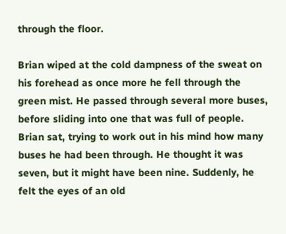through the floor.

Brian wiped at the cold dampness of the sweat on his forehead as once more he fell through the green mist. He passed through several more buses, before sliding into one that was full of people. Brian sat, trying to work out in his mind how many buses he had been through. He thought it was seven, but it might have been nine. Suddenly, he felt the eyes of an old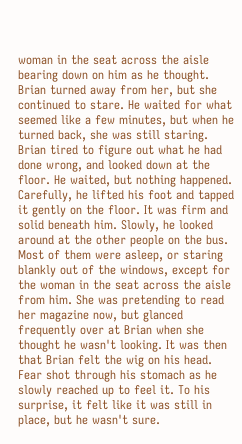woman in the seat across the aisle bearing down on him as he thought. Brian turned away from her, but she continued to stare. He waited for what seemed like a few minutes, but when he turned back, she was still staring. Brian tired to figure out what he had done wrong, and looked down at the floor. He waited, but nothing happened. Carefully, he lifted his foot and tapped it gently on the floor. It was firm and solid beneath him. Slowly, he looked around at the other people on the bus. Most of them were asleep, or staring blankly out of the windows, except for the woman in the seat across the aisle from him. She was pretending to read her magazine now, but glanced frequently over at Brian when she thought he wasn't looking. It was then that Brian felt the wig on his head. Fear shot through his stomach as he slowly reached up to feel it. To his surprise, it felt like it was still in place, but he wasn't sure.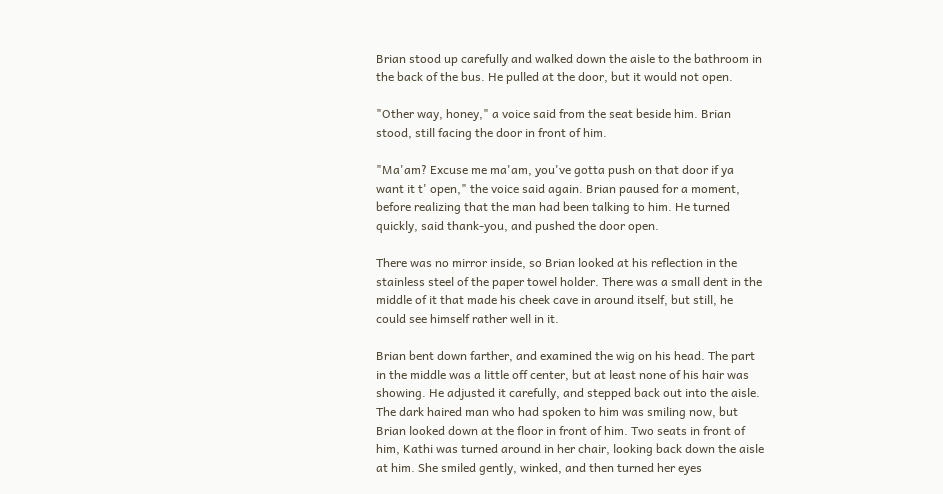Brian stood up carefully and walked down the aisle to the bathroom in the back of the bus. He pulled at the door, but it would not open.

"Other way, honey," a voice said from the seat beside him. Brian stood, still facing the door in front of him.

"Ma'am? Excuse me ma'am, you've gotta push on that door if ya want it t' open," the voice said again. Brian paused for a moment, before realizing that the man had been talking to him. He turned quickly, said thank-you, and pushed the door open.

There was no mirror inside, so Brian looked at his reflection in the stainless steel of the paper towel holder. There was a small dent in the middle of it that made his cheek cave in around itself, but still, he could see himself rather well in it.

Brian bent down farther, and examined the wig on his head. The part in the middle was a little off center, but at least none of his hair was showing. He adjusted it carefully, and stepped back out into the aisle. The dark haired man who had spoken to him was smiling now, but Brian looked down at the floor in front of him. Two seats in front of him, Kathi was turned around in her chair, looking back down the aisle at him. She smiled gently, winked, and then turned her eyes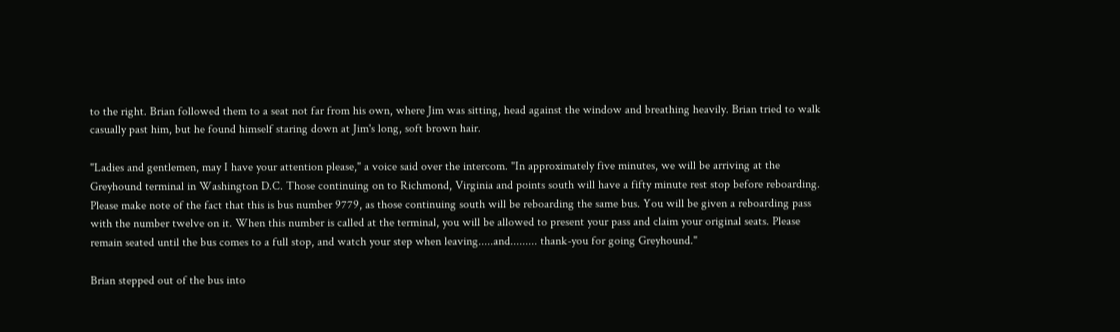to the right. Brian followed them to a seat not far from his own, where Jim was sitting, head against the window and breathing heavily. Brian tried to walk casually past him, but he found himself staring down at Jim's long, soft brown hair.

"Ladies and gentlemen, may I have your attention please," a voice said over the intercom. "In approximately five minutes, we will be arriving at the Greyhound terminal in Washington D.C. Those continuing on to Richmond, Virginia and points south will have a fifty minute rest stop before reboarding. Please make note of the fact that this is bus number 9779, as those continuing south will be reboarding the same bus. You will be given a reboarding pass with the number twelve on it. When this number is called at the terminal, you will be allowed to present your pass and claim your original seats. Please remain seated until the bus comes to a full stop, and watch your step when leaving.....and......... thank-you for going Greyhound."

Brian stepped out of the bus into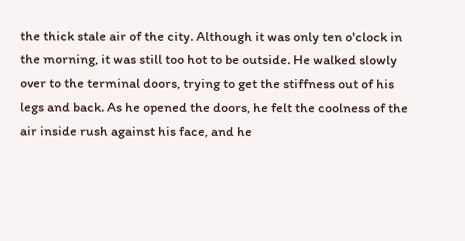the thick stale air of the city. Although it was only ten o'clock in the morning, it was still too hot to be outside. He walked slowly over to the terminal doors, trying to get the stiffness out of his legs and back. As he opened the doors, he felt the coolness of the air inside rush against his face, and he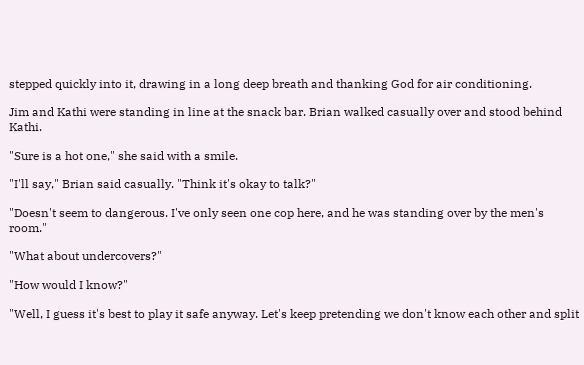stepped quickly into it, drawing in a long deep breath and thanking God for air conditioning.

Jim and Kathi were standing in line at the snack bar. Brian walked casually over and stood behind Kathi.

"Sure is a hot one," she said with a smile.

"I'll say," Brian said casually. "Think it's okay to talk?"

"Doesn't seem to dangerous. I've only seen one cop here, and he was standing over by the men's room."

"What about undercovers?"

"How would I know?"

"Well, I guess it's best to play it safe anyway. Let's keep pretending we don't know each other and split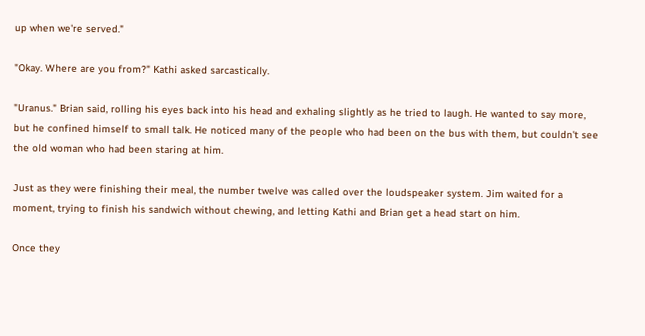up when we're served."

"Okay. Where are you from?" Kathi asked sarcastically.

"Uranus." Brian said, rolling his eyes back into his head and exhaling slightly as he tried to laugh. He wanted to say more, but he confined himself to small talk. He noticed many of the people who had been on the bus with them, but couldn't see the old woman who had been staring at him.

Just as they were finishing their meal, the number twelve was called over the loudspeaker system. Jim waited for a moment, trying to finish his sandwich without chewing, and letting Kathi and Brian get a head start on him.

Once they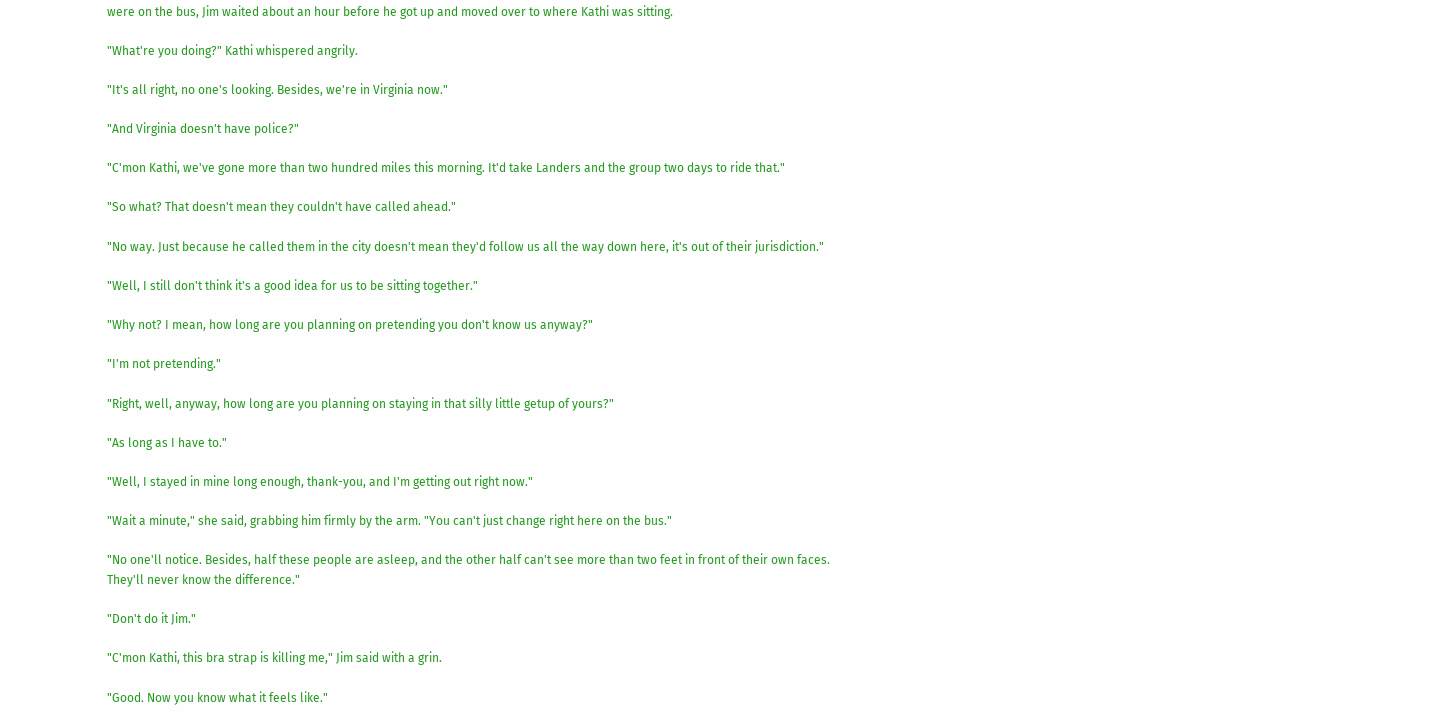were on the bus, Jim waited about an hour before he got up and moved over to where Kathi was sitting.

"What're you doing?" Kathi whispered angrily.

"It's all right, no one's looking. Besides, we're in Virginia now."

"And Virginia doesn't have police?"

"C'mon Kathi, we've gone more than two hundred miles this morning. It'd take Landers and the group two days to ride that."

"So what? That doesn't mean they couldn't have called ahead."

"No way. Just because he called them in the city doesn't mean they'd follow us all the way down here, it's out of their jurisdiction."

"Well, I still don't think it's a good idea for us to be sitting together."

"Why not? I mean, how long are you planning on pretending you don't know us anyway?"

"I'm not pretending."

"Right, well, anyway, how long are you planning on staying in that silly little getup of yours?"

"As long as I have to."

"Well, I stayed in mine long enough, thank-you, and I'm getting out right now."

"Wait a minute," she said, grabbing him firmly by the arm. "You can't just change right here on the bus."

"No one'll notice. Besides, half these people are asleep, and the other half can't see more than two feet in front of their own faces. They'll never know the difference."

"Don't do it Jim."

"C'mon Kathi, this bra strap is killing me," Jim said with a grin.

"Good. Now you know what it feels like."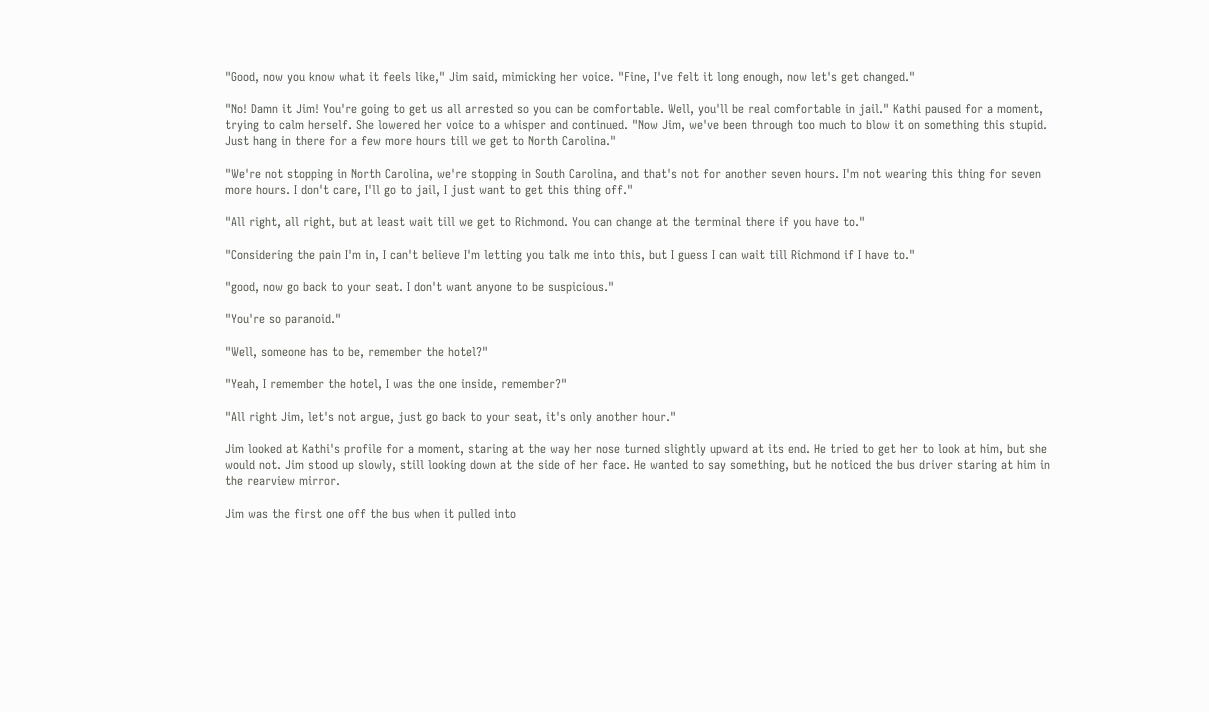"Good, now you know what it feels like," Jim said, mimicking her voice. "Fine, I've felt it long enough, now let's get changed."

"No! Damn it Jim! You're going to get us all arrested so you can be comfortable. Well, you'll be real comfortable in jail." Kathi paused for a moment, trying to calm herself. She lowered her voice to a whisper and continued. "Now Jim, we've been through too much to blow it on something this stupid. Just hang in there for a few more hours till we get to North Carolina."

"We're not stopping in North Carolina, we're stopping in South Carolina, and that's not for another seven hours. I'm not wearing this thing for seven more hours. I don't care, I'll go to jail, I just want to get this thing off."

"All right, all right, but at least wait till we get to Richmond. You can change at the terminal there if you have to."

"Considering the pain I'm in, I can't believe I'm letting you talk me into this, but I guess I can wait till Richmond if I have to."

"good, now go back to your seat. I don't want anyone to be suspicious."

"You're so paranoid."

"Well, someone has to be, remember the hotel?"

"Yeah, I remember the hotel, I was the one inside, remember?"

"All right Jim, let's not argue, just go back to your seat, it's only another hour."

Jim looked at Kathi's profile for a moment, staring at the way her nose turned slightly upward at its end. He tried to get her to look at him, but she would not. Jim stood up slowly, still looking down at the side of her face. He wanted to say something, but he noticed the bus driver staring at him in the rearview mirror.

Jim was the first one off the bus when it pulled into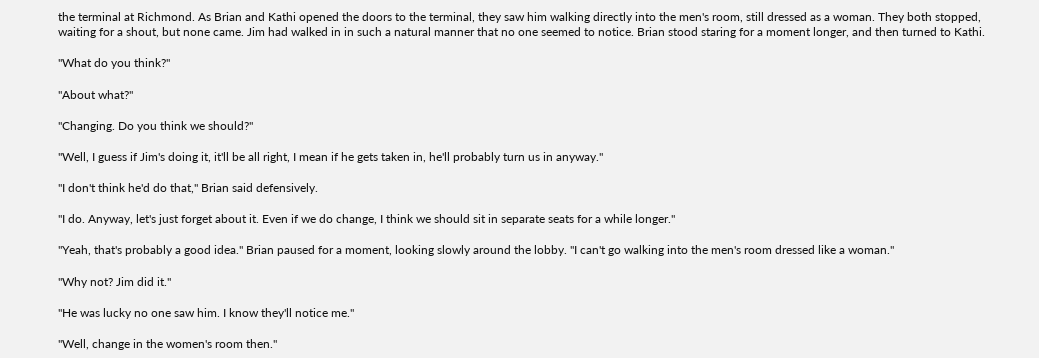the terminal at Richmond. As Brian and Kathi opened the doors to the terminal, they saw him walking directly into the men's room, still dressed as a woman. They both stopped, waiting for a shout, but none came. Jim had walked in in such a natural manner that no one seemed to notice. Brian stood staring for a moment longer, and then turned to Kathi.

"What do you think?"

"About what?"

"Changing. Do you think we should?"

"Well, I guess if Jim's doing it, it'll be all right, I mean if he gets taken in, he'll probably turn us in anyway."

"I don't think he'd do that," Brian said defensively.

"I do. Anyway, let's just forget about it. Even if we do change, I think we should sit in separate seats for a while longer."

"Yeah, that's probably a good idea." Brian paused for a moment, looking slowly around the lobby. "I can't go walking into the men's room dressed like a woman."

"Why not? Jim did it."

"He was lucky no one saw him. I know they'll notice me."

"Well, change in the women's room then."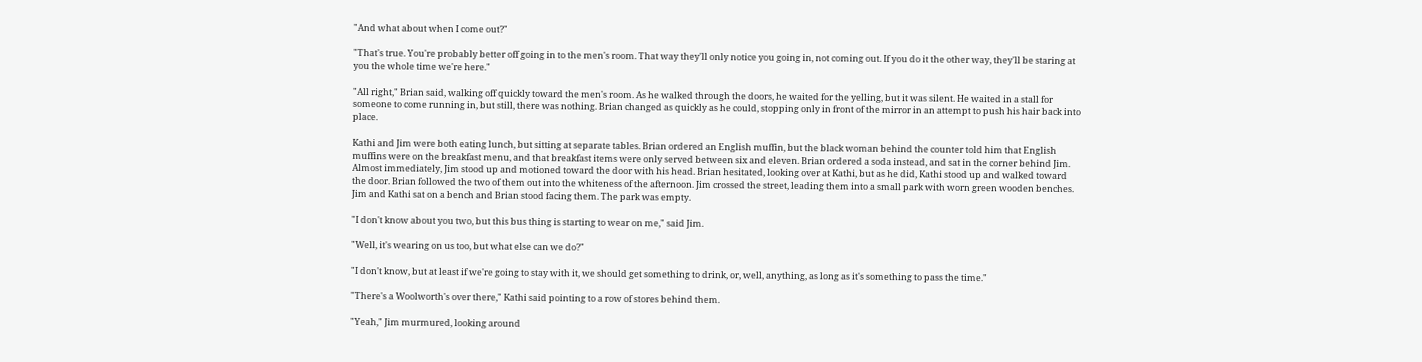"And what about when I come out?"

"That's true. You're probably better off going in to the men's room. That way they'll only notice you going in, not coming out. If you do it the other way, they'll be staring at you the whole time we're here."

"All right," Brian said, walking off quickly toward the men's room. As he walked through the doors, he waited for the yelling, but it was silent. He waited in a stall for someone to come running in, but still, there was nothing. Brian changed as quickly as he could, stopping only in front of the mirror in an attempt to push his hair back into place.

Kathi and Jim were both eating lunch, but sitting at separate tables. Brian ordered an English muffin, but the black woman behind the counter told him that English muffins were on the breakfast menu, and that breakfast items were only served between six and eleven. Brian ordered a soda instead, and sat in the corner behind Jim. Almost immediately, Jim stood up and motioned toward the door with his head. Brian hesitated, looking over at Kathi, but as he did, Kathi stood up and walked toward the door. Brian followed the two of them out into the whiteness of the afternoon. Jim crossed the street, leading them into a small park with worn green wooden benches. Jim and Kathi sat on a bench and Brian stood facing them. The park was empty.

"I don't know about you two, but this bus thing is starting to wear on me," said Jim.

"Well, it's wearing on us too, but what else can we do?"

"I don't know, but at least if we're going to stay with it, we should get something to drink, or, well, anything, as long as it's something to pass the time."

"There's a Woolworth's over there," Kathi said pointing to a row of stores behind them.

"Yeah," Jim murmured, looking around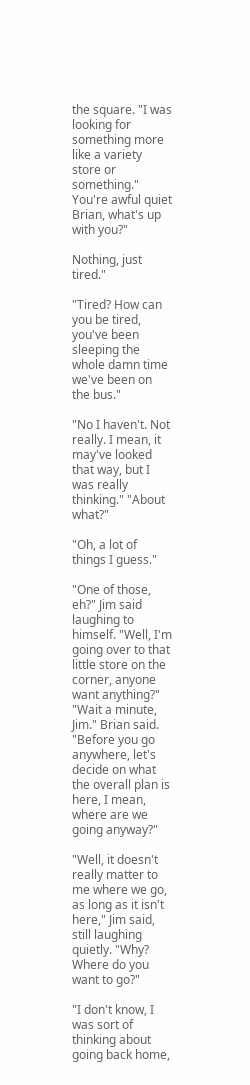the square. "I was looking for something more like a variety store or something." You're awful quiet Brian, what's up with you?"

Nothing, just tired."

"Tired? How can you be tired, you've been sleeping the whole damn time we've been on the bus."

"No I haven't. Not really. I mean, it may've looked that way, but I was really thinking." "About what?"

"Oh, a lot of things I guess."

"One of those, eh?" Jim said laughing to himself. "Well, I'm going over to that little store on the corner, anyone want anything?" "Wait a minute, Jim." Brian said. "Before you go anywhere, let's decide on what the overall plan is here, I mean, where are we going anyway?"

"Well, it doesn't really matter to me where we go, as long as it isn't here," Jim said, still laughing quietly. "Why? Where do you want to go?"

"I don't know, I was sort of thinking about going back home,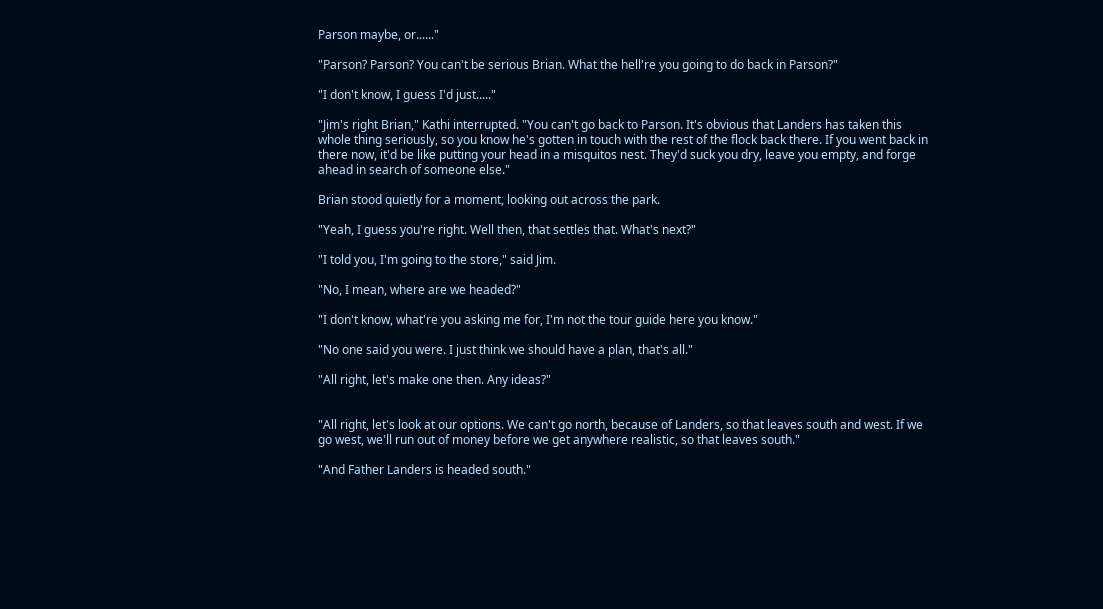Parson maybe, or......"

"Parson? Parson? You can't be serious Brian. What the hell're you going to do back in Parson?"

"I don't know, I guess I'd just....."

"Jim's right Brian," Kathi interrupted. "You can't go back to Parson. It's obvious that Landers has taken this whole thing seriously, so you know he's gotten in touch with the rest of the flock back there. If you went back in there now, it'd be like putting your head in a misquitos nest. They'd suck you dry, leave you empty, and forge ahead in search of someone else."

Brian stood quietly for a moment, looking out across the park.

"Yeah, I guess you're right. Well then, that settles that. What's next?"

"I told you, I'm going to the store," said Jim.

"No, I mean, where are we headed?"

"I don't know, what're you asking me for, I'm not the tour guide here you know."

"No one said you were. I just think we should have a plan, that's all."

"All right, let's make one then. Any ideas?"


"All right, let's look at our options. We can't go north, because of Landers, so that leaves south and west. If we go west, we'll run out of money before we get anywhere realistic, so that leaves south."

"And Father Landers is headed south."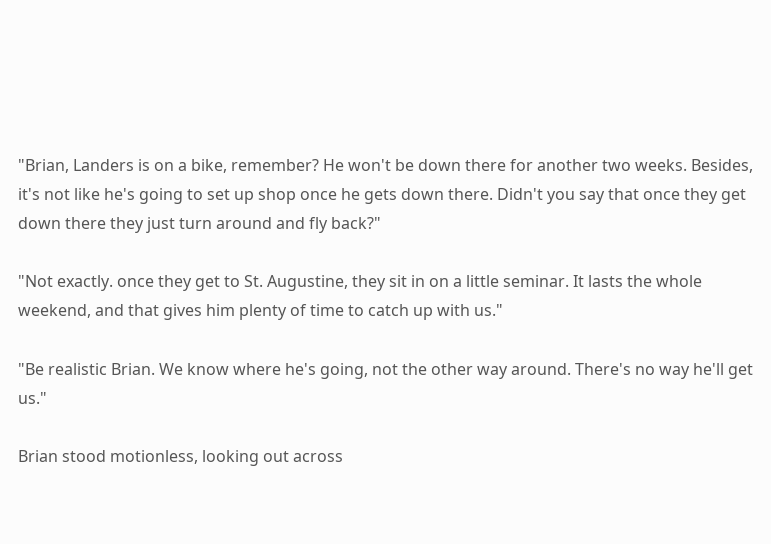"Brian, Landers is on a bike, remember? He won't be down there for another two weeks. Besides, it's not like he's going to set up shop once he gets down there. Didn't you say that once they get down there they just turn around and fly back?"

"Not exactly. once they get to St. Augustine, they sit in on a little seminar. It lasts the whole weekend, and that gives him plenty of time to catch up with us."

"Be realistic Brian. We know where he's going, not the other way around. There's no way he'll get us."

Brian stood motionless, looking out across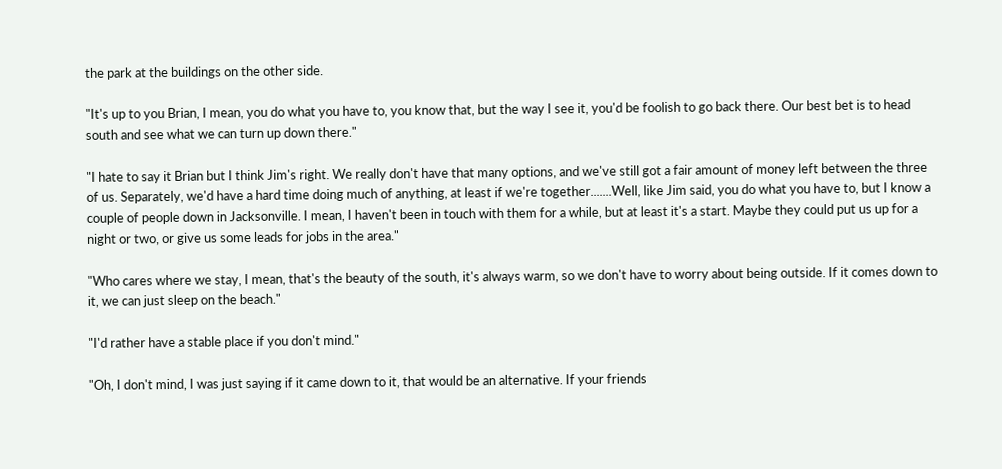the park at the buildings on the other side.

"It's up to you Brian, I mean, you do what you have to, you know that, but the way I see it, you'd be foolish to go back there. Our best bet is to head south and see what we can turn up down there."

"I hate to say it Brian but I think Jim's right. We really don't have that many options, and we've still got a fair amount of money left between the three of us. Separately, we'd have a hard time doing much of anything, at least if we're together.......Well, like Jim said, you do what you have to, but I know a couple of people down in Jacksonville. I mean, I haven't been in touch with them for a while, but at least it's a start. Maybe they could put us up for a night or two, or give us some leads for jobs in the area."

"Who cares where we stay, I mean, that's the beauty of the south, it's always warm, so we don't have to worry about being outside. If it comes down to it, we can just sleep on the beach."

"I'd rather have a stable place if you don't mind."

"Oh, I don't mind, I was just saying if it came down to it, that would be an alternative. If your friends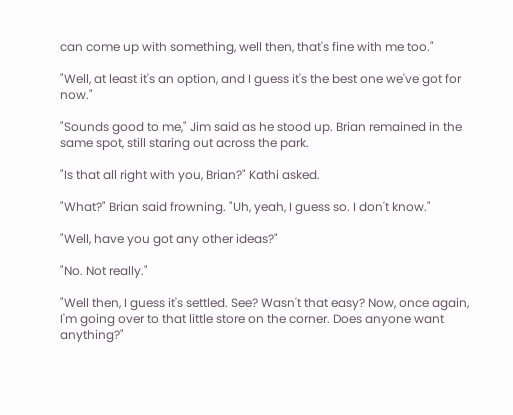can come up with something, well then, that's fine with me too."

"Well, at least it's an option, and I guess it's the best one we've got for now."

"Sounds good to me," Jim said as he stood up. Brian remained in the same spot, still staring out across the park.

"Is that all right with you, Brian?" Kathi asked.

"What?" Brian said frowning. "Uh, yeah, I guess so. I don't know."

"Well, have you got any other ideas?"

"No. Not really."

"Well then, I guess it's settled. See? Wasn't that easy? Now, once again, I'm going over to that little store on the corner. Does anyone want anything?"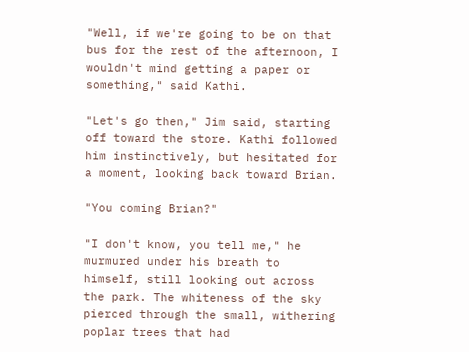"Well, if we're going to be on that bus for the rest of the afternoon, I wouldn't mind getting a paper or something," said Kathi.

"Let's go then," Jim said, starting off toward the store. Kathi followed him instinctively, but hesitated for a moment, looking back toward Brian.

"You coming Brian?"

"I don't know, you tell me," he murmured under his breath to himself, still looking out across the park. The whiteness of the sky pierced through the small, withering poplar trees that had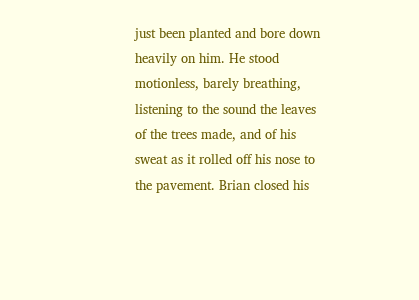just been planted and bore down heavily on him. He stood motionless, barely breathing, listening to the sound the leaves of the trees made, and of his sweat as it rolled off his nose to the pavement. Brian closed his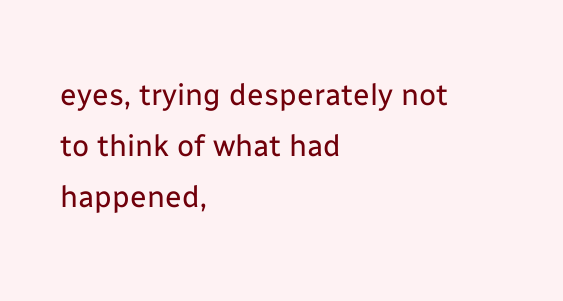eyes, trying desperately not to think of what had happened,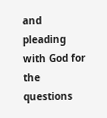and pleading with God for the questions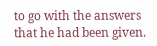to go with the answers that he had been given.